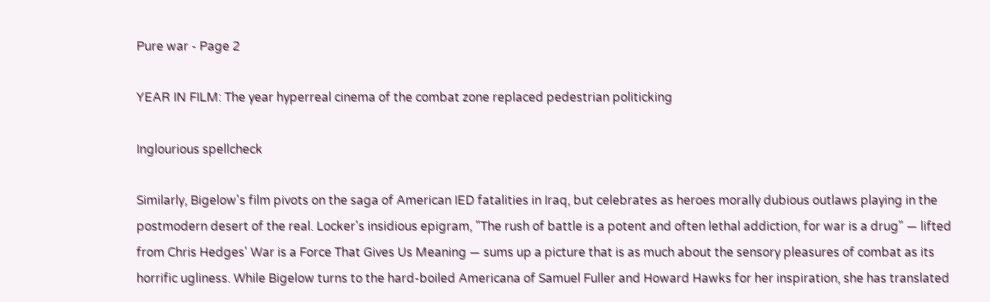Pure war - Page 2

YEAR IN FILM: The year hyperreal cinema of the combat zone replaced pedestrian politicking

Inglourious spellcheck

Similarly, Bigelow's film pivots on the saga of American IED fatalities in Iraq, but celebrates as heroes morally dubious outlaws playing in the postmodern desert of the real. Locker's insidious epigram, "The rush of battle is a potent and often lethal addiction, for war is a drug" — lifted from Chris Hedges' War is a Force That Gives Us Meaning — sums up a picture that is as much about the sensory pleasures of combat as its horrific ugliness. While Bigelow turns to the hard-boiled Americana of Samuel Fuller and Howard Hawks for her inspiration, she has translated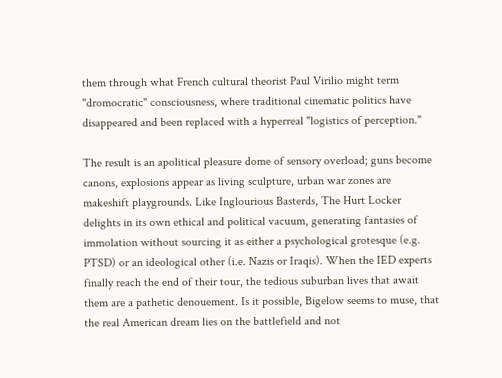them through what French cultural theorist Paul Virilio might term "dromocratic" consciousness, where traditional cinematic politics have disappeared and been replaced with a hyperreal "logistics of perception."

The result is an apolitical pleasure dome of sensory overload; guns become canons, explosions appear as living sculpture, urban war zones are makeshift playgrounds. Like Inglourious Basterds, The Hurt Locker delights in its own ethical and political vacuum, generating fantasies of immolation without sourcing it as either a psychological grotesque (e.g. PTSD) or an ideological other (i.e. Nazis or Iraqis). When the IED experts finally reach the end of their tour, the tedious suburban lives that await them are a pathetic denouement. Is it possible, Bigelow seems to muse, that the real American dream lies on the battlefield and not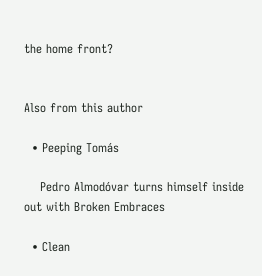the home front?


Also from this author

  • Peeping Tomás

    Pedro Almodóvar turns himself inside out with Broken Embraces

  • Clean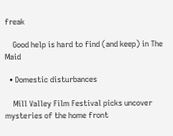freak

    Good help is hard to find (and keep) in The Maid

  • Domestic disturbances

    Mill Valley Film Festival picks uncover mysteries of the home front